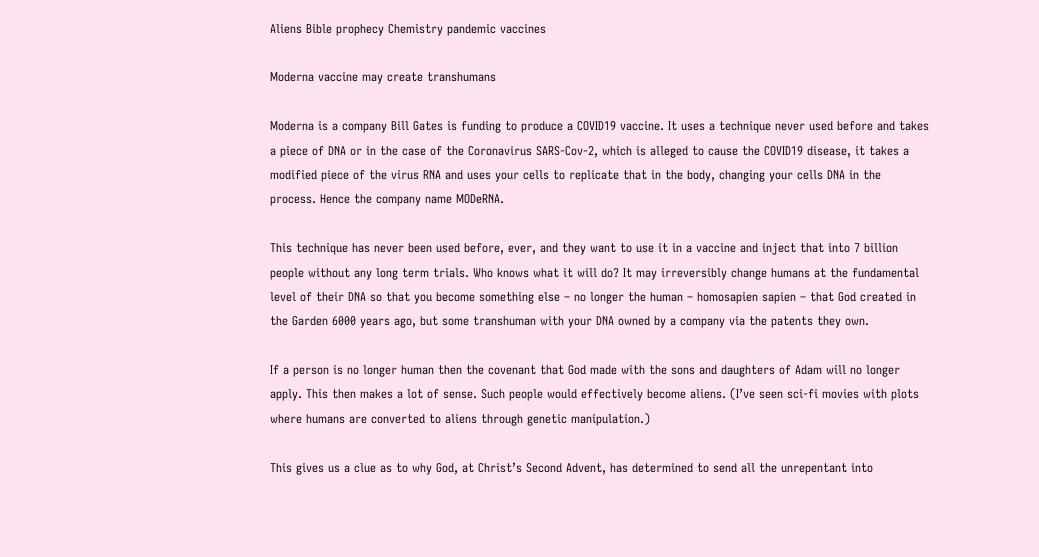Aliens Bible prophecy Chemistry pandemic vaccines

Moderna vaccine may create transhumans

Moderna is a company Bill Gates is funding to produce a COVID19 vaccine. It uses a technique never used before and takes a piece of DNA or in the case of the Coronavirus SARS-Cov-2, which is alleged to cause the COVID19 disease, it takes a modified piece of the virus RNA and uses your cells to replicate that in the body, changing your cells DNA in the process. Hence the company name MODeRNA.

This technique has never been used before, ever, and they want to use it in a vaccine and inject that into 7 billion people without any long term trials. Who knows what it will do? It may irreversibly change humans at the fundamental level of their DNA so that you become something else – no longer the human – homosapien sapien – that God created in the Garden 6000 years ago, but some transhuman with your DNA owned by a company via the patents they own.

If a person is no longer human then the covenant that God made with the sons and daughters of Adam will no longer apply. This then makes a lot of sense. Such people would effectively become aliens. (I’ve seen sci-fi movies with plots where humans are converted to aliens through genetic manipulation.)

This gives us a clue as to why God, at Christ’s Second Advent, has determined to send all the unrepentant into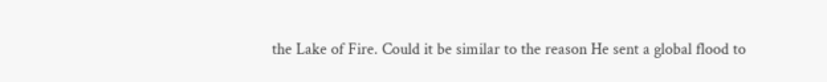the Lake of Fire. Could it be similar to the reason He sent a global flood to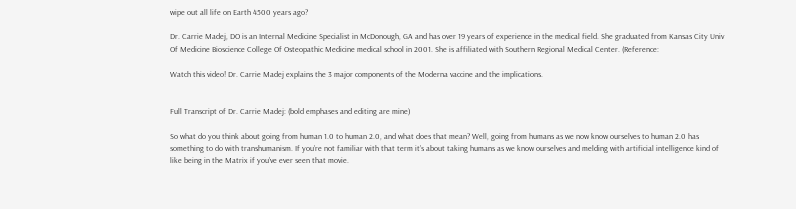wipe out all life on Earth 4500 years ago?

Dr. Carrie Madej, DO is an Internal Medicine Specialist in McDonough, GA and has over 19 years of experience in the medical field. She graduated from Kansas City Univ Of Medicine Bioscience College Of Osteopathic Medicine medical school in 2001. She is affiliated with Southern Regional Medical Center. (Reference:

Watch this video! Dr. Carrie Madej explains the 3 major components of the Moderna vaccine and the implications.


Full Transcript of Dr. Carrie Madej: (bold emphases and editing are mine)

So what do you think about going from human 1.0 to human 2.0, and what does that mean? Well, going from humans as we now know ourselves to human 2.0 has something to do with transhumanism. If you’re not familiar with that term it’s about taking humans as we know ourselves and melding with artificial intelligence kind of like being in the Matrix if you’ve ever seen that movie.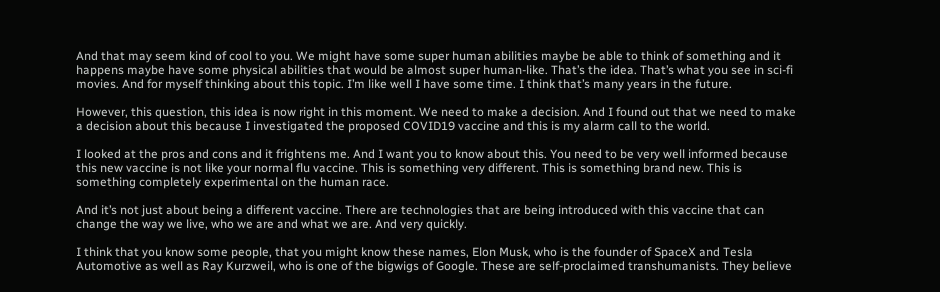And that may seem kind of cool to you. We might have some super human abilities maybe be able to think of something and it happens maybe have some physical abilities that would be almost super human-like. That’s the idea. That’s what you see in sci-fi movies. And for myself thinking about this topic. I’m like well I have some time. I think that’s many years in the future.

However, this question, this idea is now right in this moment. We need to make a decision. And I found out that we need to make a decision about this because I investigated the proposed COVID19 vaccine and this is my alarm call to the world.

I looked at the pros and cons and it frightens me. And I want you to know about this. You need to be very well informed because this new vaccine is not like your normal flu vaccine. This is something very different. This is something brand new. This is something completely experimental on the human race.

And it’s not just about being a different vaccine. There are technologies that are being introduced with this vaccine that can change the way we live, who we are and what we are. And very quickly.

I think that you know some people, that you might know these names, Elon Musk, who is the founder of SpaceX and Tesla Automotive as well as Ray Kurzweil, who is one of the bigwigs of Google. These are self-proclaimed transhumanists. They believe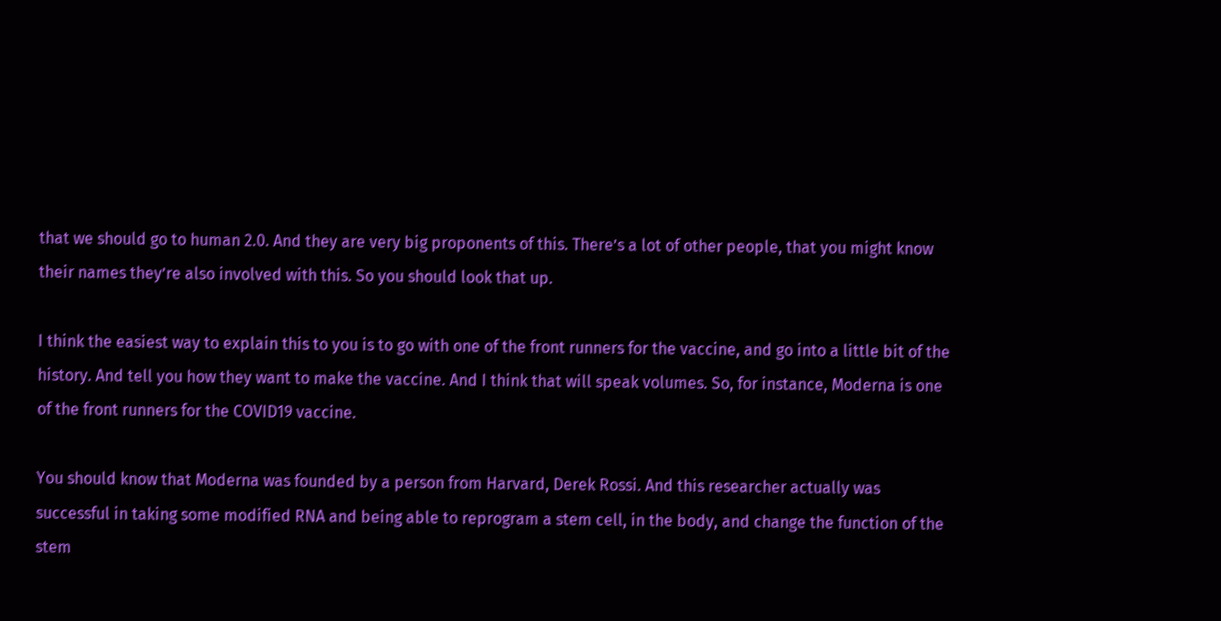that we should go to human 2.0. And they are very big proponents of this. There’s a lot of other people, that you might know their names they’re also involved with this. So you should look that up.

I think the easiest way to explain this to you is to go with one of the front runners for the vaccine, and go into a little bit of the history. And tell you how they want to make the vaccine. And I think that will speak volumes. So, for instance, Moderna is one of the front runners for the COVID19 vaccine.

You should know that Moderna was founded by a person from Harvard, Derek Rossi. And this researcher actually was successful in taking some modified RNA and being able to reprogram a stem cell, in the body, and change the function of the stem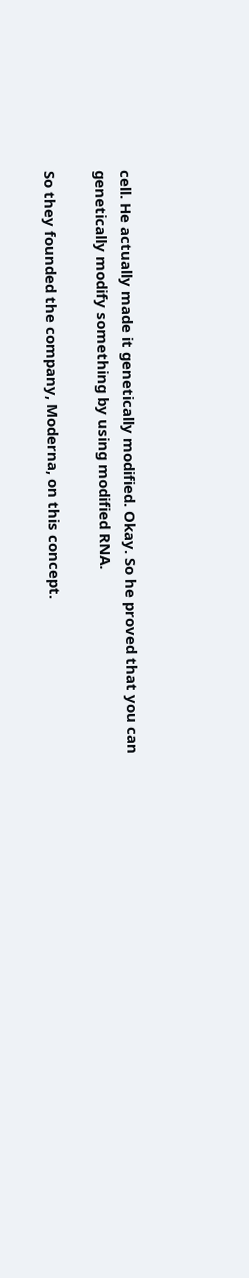cell. He actually made it genetically modified. Okay. So he proved that you can genetically modify something by using modified RNA.

So they founded the company, Moderna, on this concept.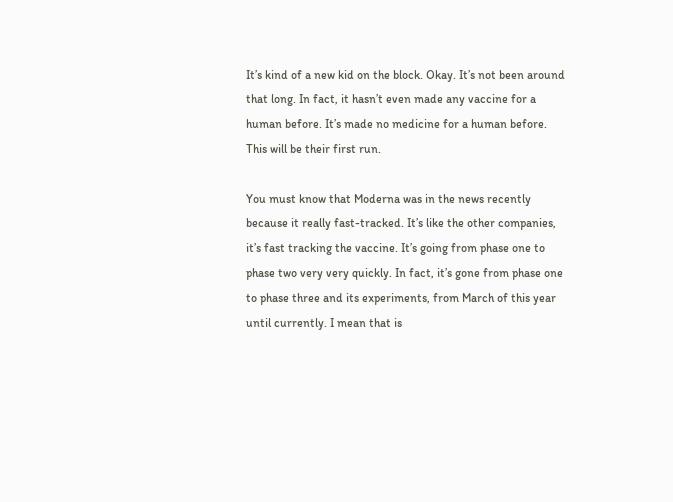It’s kind of a new kid on the block. Okay. It’s not been around that long. In fact, it hasn’t even made any vaccine for a human before. It’s made no medicine for a human before. This will be their first run.

You must know that Moderna was in the news recently because it really fast-tracked. It’s like the other companies, it’s fast tracking the vaccine. It’s going from phase one to phase two very very quickly. In fact, it’s gone from phase one to phase three and its experiments, from March of this year until currently. I mean that is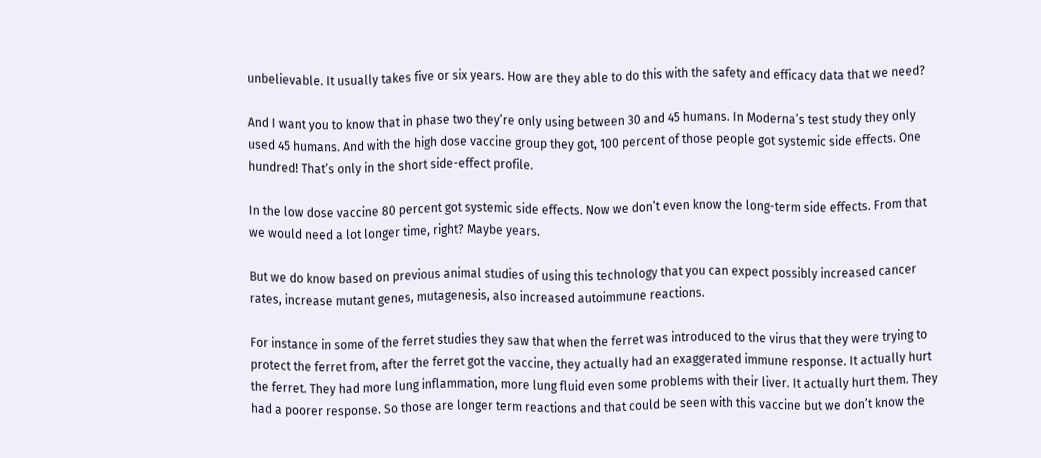unbelievable. It usually takes five or six years. How are they able to do this with the safety and efficacy data that we need?

And I want you to know that in phase two they’re only using between 30 and 45 humans. In Moderna’s test study they only used 45 humans. And with the high dose vaccine group they got, 100 percent of those people got systemic side effects. One hundred! That’s only in the short side-effect profile.

In the low dose vaccine 80 percent got systemic side effects. Now we don’t even know the long-term side effects. From that we would need a lot longer time, right? Maybe years.

But we do know based on previous animal studies of using this technology that you can expect possibly increased cancer rates, increase mutant genes, mutagenesis, also increased autoimmune reactions.

For instance in some of the ferret studies they saw that when the ferret was introduced to the virus that they were trying to protect the ferret from, after the ferret got the vaccine, they actually had an exaggerated immune response. It actually hurt the ferret. They had more lung inflammation, more lung fluid even some problems with their liver. It actually hurt them. They had a poorer response. So those are longer term reactions and that could be seen with this vaccine but we don’t know the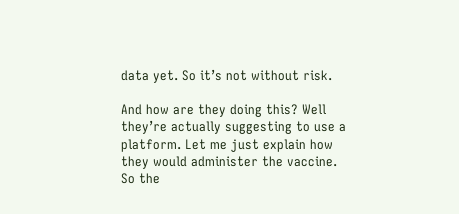data yet. So it’s not without risk.

And how are they doing this? Well they’re actually suggesting to use a platform. Let me just explain how they would administer the vaccine. So the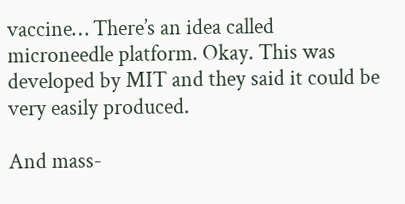vaccine… There’s an idea called microneedle platform. Okay. This was developed by MIT and they said it could be very easily produced.

And mass-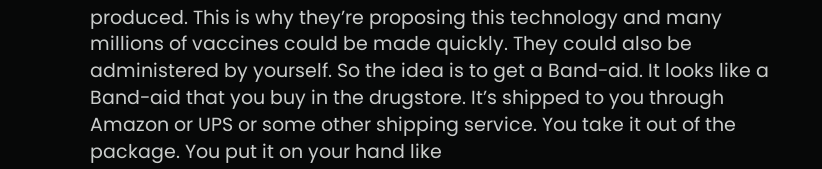produced. This is why they’re proposing this technology and many millions of vaccines could be made quickly. They could also be administered by yourself. So the idea is to get a Band-aid. It looks like a Band-aid that you buy in the drugstore. It’s shipped to you through Amazon or UPS or some other shipping service. You take it out of the package. You put it on your hand like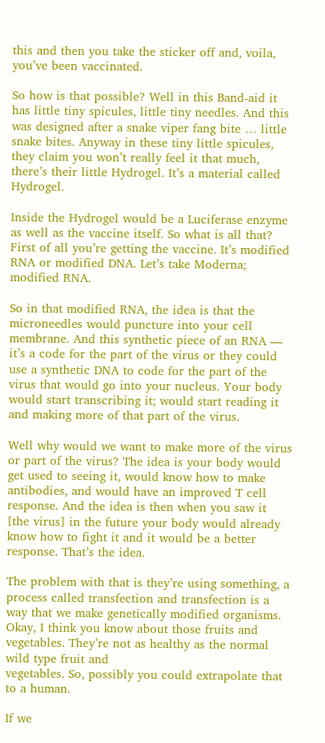this and then you take the sticker off and, voila, you’ve been vaccinated.

So how is that possible? Well in this Band-aid it has little tiny spicules, little tiny needles. And this was designed after a snake viper fang bite … little snake bites. Anyway in these tiny little spicules, they claim you won’t really feel it that much, there’s their little Hydrogel. It’s a material called Hydrogel.

Inside the Hydrogel would be a Luciferase enzyme as well as the vaccine itself. So what is all that? First of all you’re getting the vaccine. It’s modified RNA or modified DNA. Let’s take Moderna; modified RNA.

So in that modified RNA, the idea is that the microneedles would puncture into your cell membrane. And this synthetic piece of an RNA — it’s a code for the part of the virus or they could use a synthetic DNA to code for the part of the virus that would go into your nucleus. Your body would start transcribing it; would start reading it and making more of that part of the virus.

Well why would we want to make more of the virus or part of the virus? The idea is your body would get used to seeing it, would know how to make antibodies, and would have an improved T cell response. And the idea is then when you saw it [the virus] in the future your body would already know how to fight it and it would be a better response. That’s the idea.

The problem with that is they’re using something, a process called transfection and transfection is a way that we make genetically modified organisms. Okay, I think you know about those fruits and vegetables. They’re not as healthy as the normal wild type fruit and
vegetables. So, possibly you could extrapolate that to a human.

If we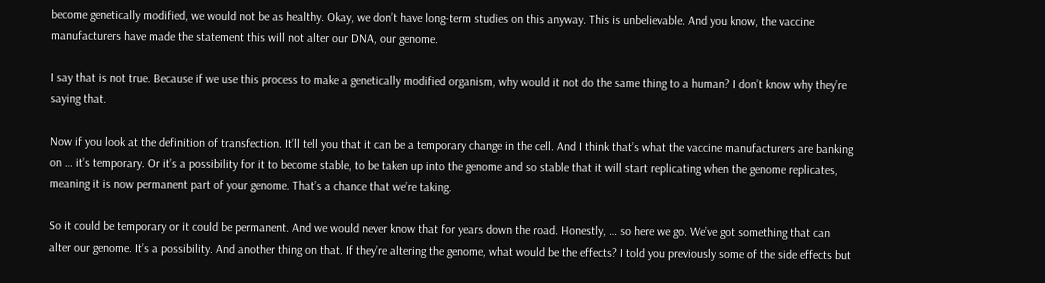become genetically modified, we would not be as healthy. Okay, we don’t have long-term studies on this anyway. This is unbelievable. And you know, the vaccine manufacturers have made the statement this will not alter our DNA, our genome.

I say that is not true. Because if we use this process to make a genetically modified organism, why would it not do the same thing to a human? I don’t know why they’re saying that.

Now if you look at the definition of transfection. It’ll tell you that it can be a temporary change in the cell. And I think that’s what the vaccine manufacturers are banking on … it’s temporary. Or it’s a possibility for it to become stable, to be taken up into the genome and so stable that it will start replicating when the genome replicates, meaning it is now permanent part of your genome. That’s a chance that we’re taking.

So it could be temporary or it could be permanent. And we would never know that for years down the road. Honestly, … so here we go. We’ve got something that can alter our genome. It’s a possibility. And another thing on that. If they’re altering the genome, what would be the effects? I told you previously some of the side effects but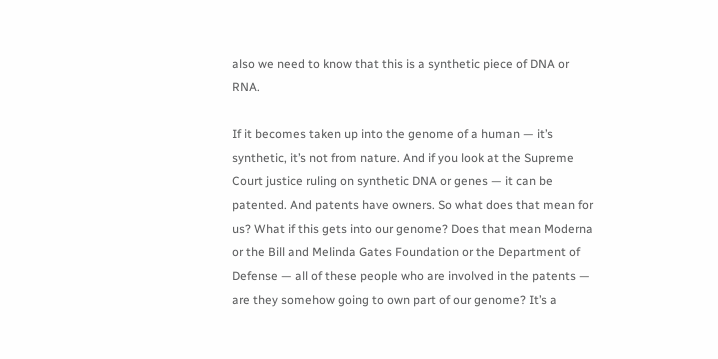also we need to know that this is a synthetic piece of DNA or RNA.

If it becomes taken up into the genome of a human — it’s synthetic, it’s not from nature. And if you look at the Supreme Court justice ruling on synthetic DNA or genes — it can be patented. And patents have owners. So what does that mean for us? What if this gets into our genome? Does that mean Moderna or the Bill and Melinda Gates Foundation or the Department of Defense — all of these people who are involved in the patents — are they somehow going to own part of our genome? It’s a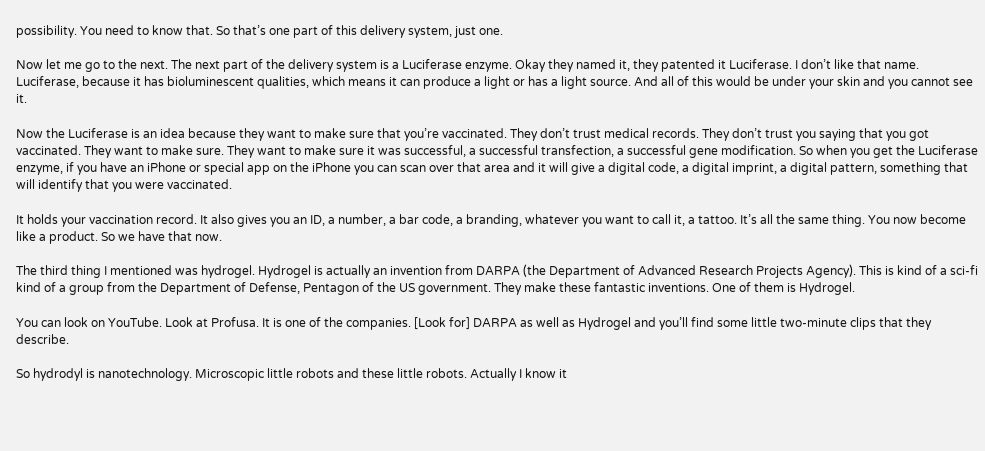possibility. You need to know that. So that’s one part of this delivery system, just one.

Now let me go to the next. The next part of the delivery system is a Luciferase enzyme. Okay they named it, they patented it Luciferase. I don’t like that name. Luciferase, because it has bioluminescent qualities, which means it can produce a light or has a light source. And all of this would be under your skin and you cannot see it.

Now the Luciferase is an idea because they want to make sure that you’re vaccinated. They don’t trust medical records. They don’t trust you saying that you got vaccinated. They want to make sure. They want to make sure it was successful, a successful transfection, a successful gene modification. So when you get the Luciferase enzyme, if you have an iPhone or special app on the iPhone you can scan over that area and it will give a digital code, a digital imprint, a digital pattern, something that will identify that you were vaccinated.

It holds your vaccination record. It also gives you an ID, a number, a bar code, a branding, whatever you want to call it, a tattoo. It’s all the same thing. You now become like a product. So we have that now.

The third thing I mentioned was hydrogel. Hydrogel is actually an invention from DARPA (the Department of Advanced Research Projects Agency). This is kind of a sci-fi kind of a group from the Department of Defense, Pentagon of the US government. They make these fantastic inventions. One of them is Hydrogel.

You can look on YouTube. Look at Profusa. It is one of the companies. [Look for] DARPA as well as Hydrogel and you’ll find some little two-minute clips that they describe.

So hydrodyl is nanotechnology. Microscopic little robots and these little robots. Actually I know it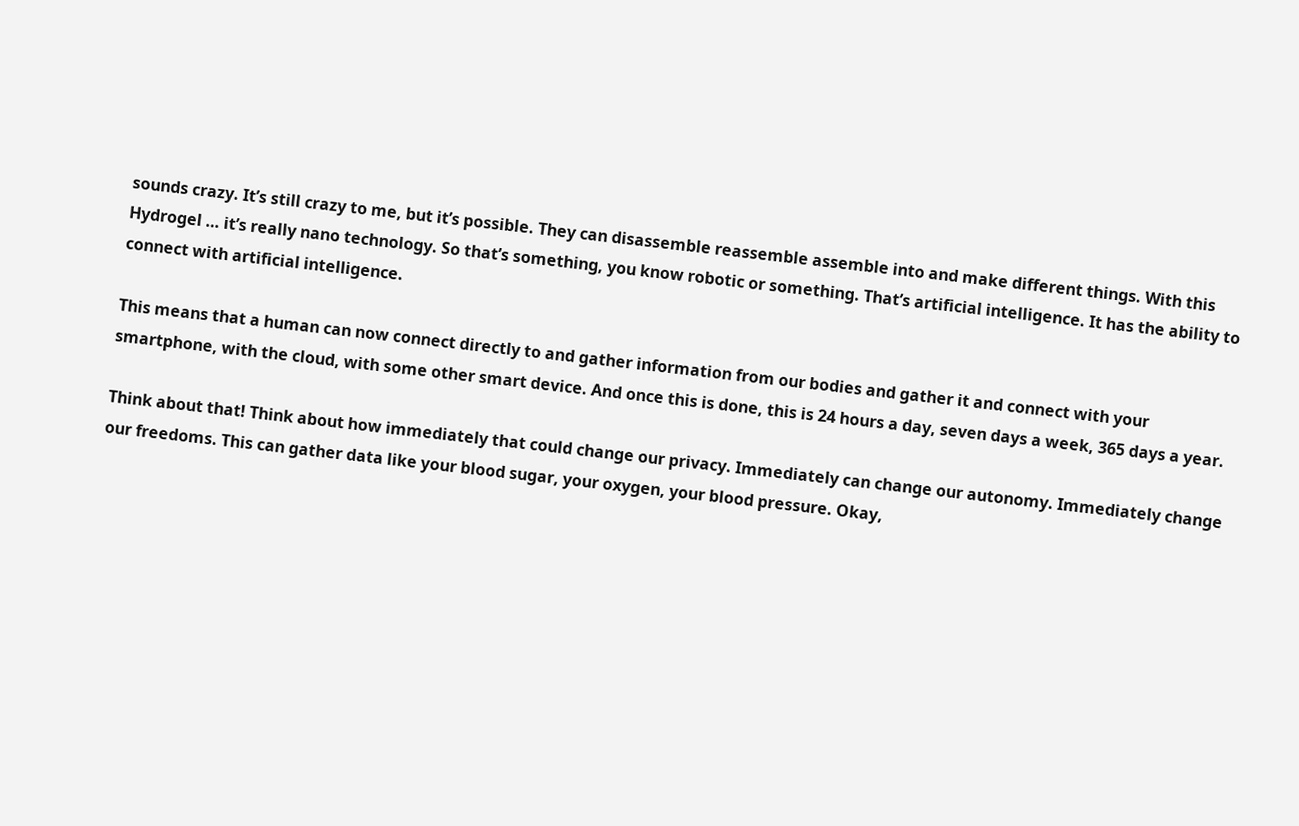sounds crazy. It’s still crazy to me, but it’s possible. They can disassemble reassemble assemble into and make different things. With this Hydrogel … it’s really nano technology. So that’s something, you know robotic or something. That’s artificial intelligence. It has the ability to connect with artificial intelligence.

This means that a human can now connect directly to and gather information from our bodies and gather it and connect with your smartphone, with the cloud, with some other smart device. And once this is done, this is 24 hours a day, seven days a week, 365 days a year.

Think about that! Think about how immediately that could change our privacy. Immediately can change our autonomy. Immediately change our freedoms. This can gather data like your blood sugar, your oxygen, your blood pressure. Okay,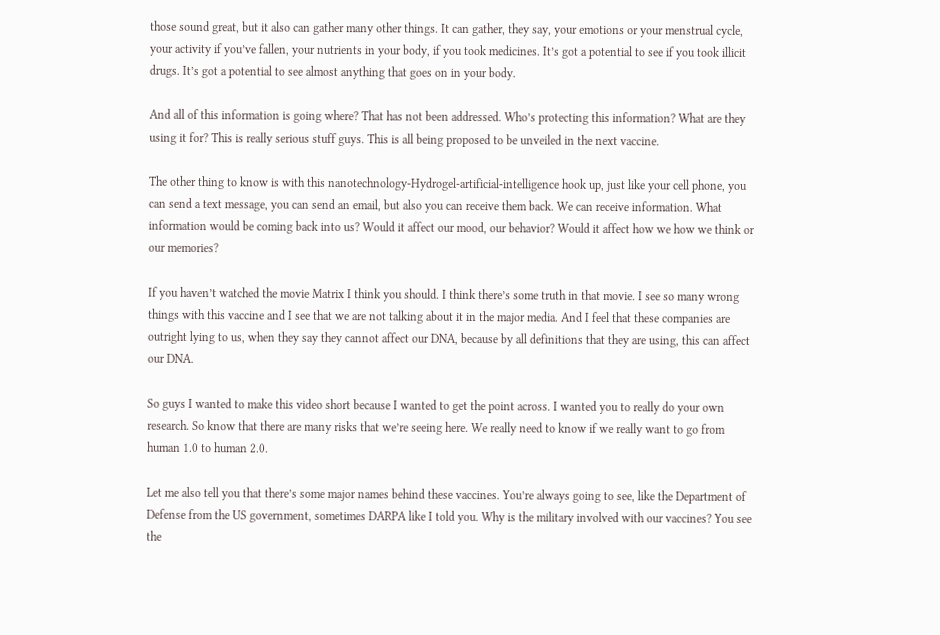those sound great, but it also can gather many other things. It can gather, they say, your emotions or your menstrual cycle, your activity if you’ve fallen, your nutrients in your body, if you took medicines. It’s got a potential to see if you took illicit drugs. It’s got a potential to see almost anything that goes on in your body.

And all of this information is going where? That has not been addressed. Who’s protecting this information? What are they using it for? This is really serious stuff guys. This is all being proposed to be unveiled in the next vaccine.

The other thing to know is with this nanotechnology-Hydrogel-artificial-intelligence hook up, just like your cell phone, you can send a text message, you can send an email, but also you can receive them back. We can receive information. What information would be coming back into us? Would it affect our mood, our behavior? Would it affect how we how we think or our memories?

If you haven’t watched the movie Matrix I think you should. I think there’s some truth in that movie. I see so many wrong things with this vaccine and I see that we are not talking about it in the major media. And I feel that these companies are outright lying to us, when they say they cannot affect our DNA, because by all definitions that they are using, this can affect our DNA.

So guys I wanted to make this video short because I wanted to get the point across. I wanted you to really do your own research. So know that there are many risks that we’re seeing here. We really need to know if we really want to go from human 1.0 to human 2.0.

Let me also tell you that there’s some major names behind these vaccines. You’re always going to see, like the Department of Defense from the US government, sometimes DARPA like I told you. Why is the military involved with our vaccines? You see the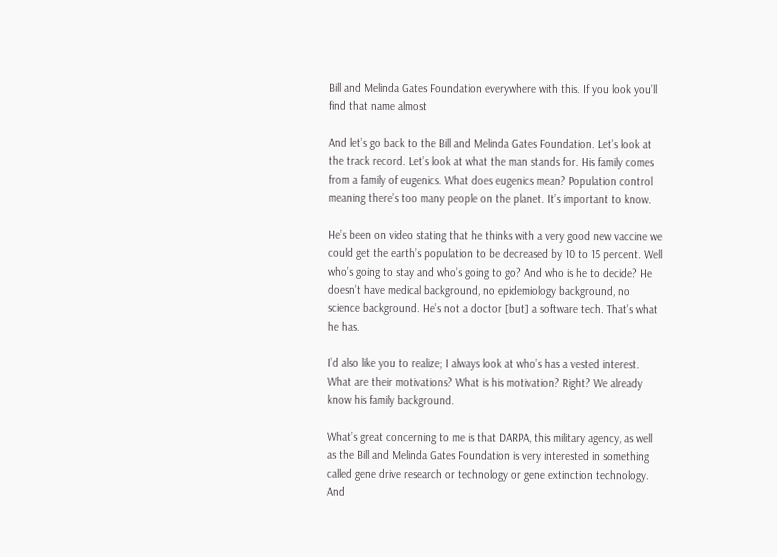Bill and Melinda Gates Foundation everywhere with this. If you look you’ll find that name almost

And let’s go back to the Bill and Melinda Gates Foundation. Let’s look at the track record. Let’s look at what the man stands for. His family comes from a family of eugenics. What does eugenics mean? Population control meaning there’s too many people on the planet. It’s important to know.

He’s been on video stating that he thinks with a very good new vaccine we could get the earth’s population to be decreased by 10 to 15 percent. Well who’s going to stay and who’s going to go? And who is he to decide? He doesn’t have medical background, no epidemiology background, no science background. He’s not a doctor [but] a software tech. That’s what he has.

I’d also like you to realize; I always look at who’s has a vested interest. What are their motivations? What is his motivation? Right? We already know his family background.

What’s great concerning to me is that DARPA, this military agency, as well as the Bill and Melinda Gates Foundation is very interested in something called gene drive research or technology or gene extinction technology. And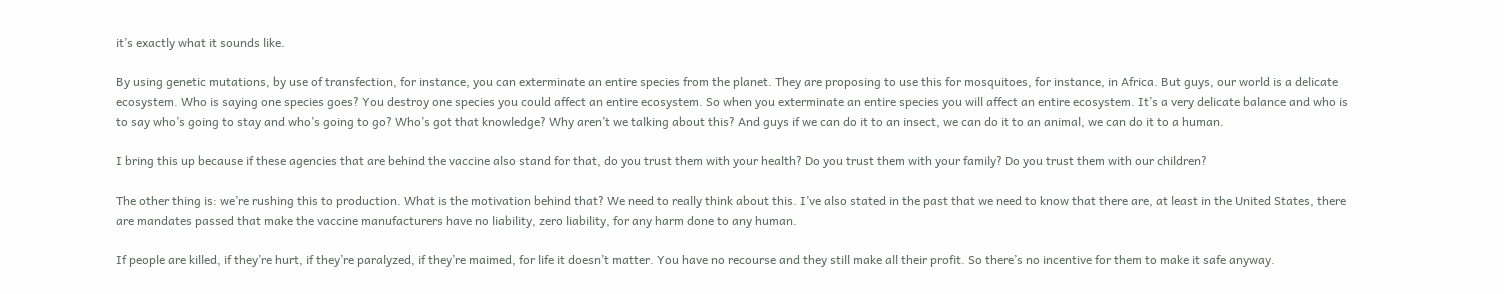it’s exactly what it sounds like.

By using genetic mutations, by use of transfection, for instance, you can exterminate an entire species from the planet. They are proposing to use this for mosquitoes, for instance, in Africa. But guys, our world is a delicate ecosystem. Who is saying one species goes? You destroy one species you could affect an entire ecosystem. So when you exterminate an entire species you will affect an entire ecosystem. It’s a very delicate balance and who is to say who’s going to stay and who’s going to go? Who’s got that knowledge? Why aren’t we talking about this? And guys if we can do it to an insect, we can do it to an animal, we can do it to a human.

I bring this up because if these agencies that are behind the vaccine also stand for that, do you trust them with your health? Do you trust them with your family? Do you trust them with our children?

The other thing is: we’re rushing this to production. What is the motivation behind that? We need to really think about this. I’ve also stated in the past that we need to know that there are, at least in the United States, there are mandates passed that make the vaccine manufacturers have no liability, zero liability, for any harm done to any human.

If people are killed, if they’re hurt, if they’re paralyzed, if they’re maimed, for life it doesn’t matter. You have no recourse and they still make all their profit. So there’s no incentive for them to make it safe anyway.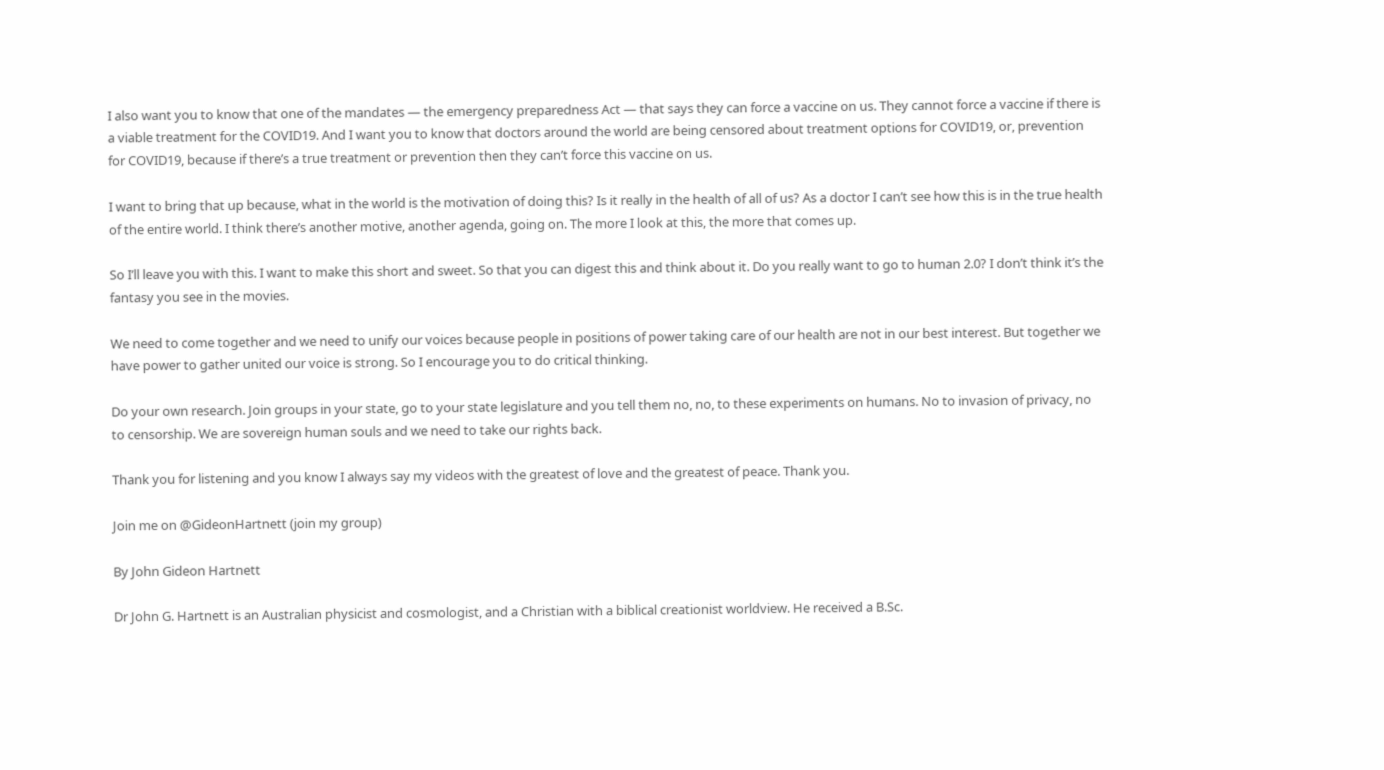I also want you to know that one of the mandates — the emergency preparedness Act — that says they can force a vaccine on us. They cannot force a vaccine if there is a viable treatment for the COVID19. And I want you to know that doctors around the world are being censored about treatment options for COVID19, or, prevention for COVID19, because if there’s a true treatment or prevention then they can’t force this vaccine on us.

I want to bring that up because, what in the world is the motivation of doing this? Is it really in the health of all of us? As a doctor I can’t see how this is in the true health of the entire world. I think there’s another motive, another agenda, going on. The more I look at this, the more that comes up.

So I’ll leave you with this. I want to make this short and sweet. So that you can digest this and think about it. Do you really want to go to human 2.0? I don’t think it’s the fantasy you see in the movies.

We need to come together and we need to unify our voices because people in positions of power taking care of our health are not in our best interest. But together we have power to gather united our voice is strong. So I encourage you to do critical thinking.

Do your own research. Join groups in your state, go to your state legislature and you tell them no, no, to these experiments on humans. No to invasion of privacy, no to censorship. We are sovereign human souls and we need to take our rights back.

Thank you for listening and you know I always say my videos with the greatest of love and the greatest of peace. Thank you.

Join me on @GideonHartnett (join my group)

By John Gideon Hartnett

Dr John G. Hartnett is an Australian physicist and cosmologist, and a Christian with a biblical creationist worldview. He received a B.Sc.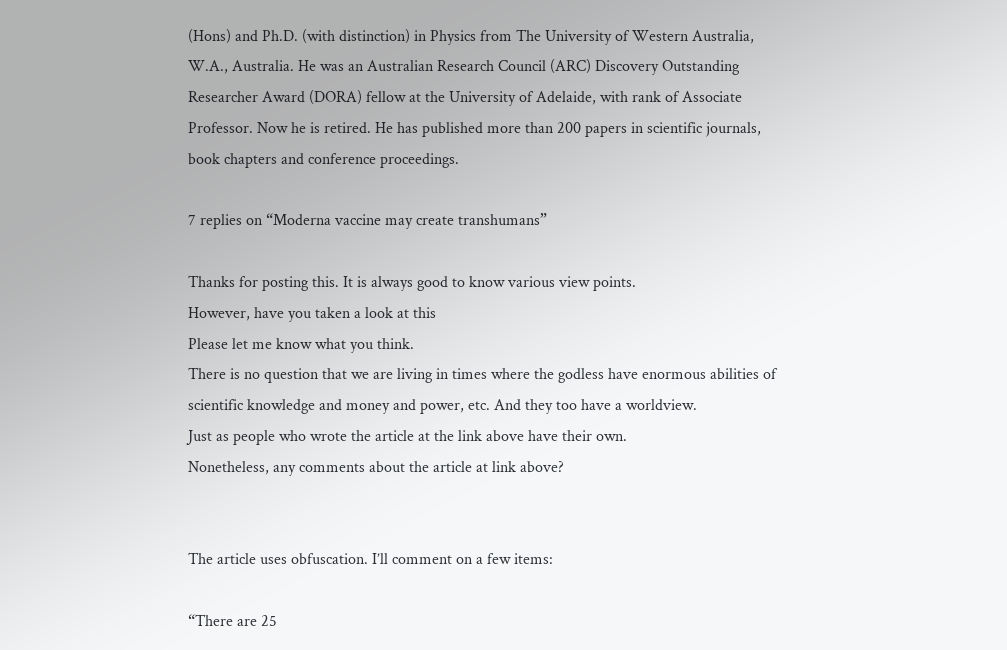(Hons) and Ph.D. (with distinction) in Physics from The University of Western Australia, W.A., Australia. He was an Australian Research Council (ARC) Discovery Outstanding Researcher Award (DORA) fellow at the University of Adelaide, with rank of Associate Professor. Now he is retired. He has published more than 200 papers in scientific journals, book chapters and conference proceedings.

7 replies on “Moderna vaccine may create transhumans”

Thanks for posting this. It is always good to know various view points.
However, have you taken a look at this
Please let me know what you think.
There is no question that we are living in times where the godless have enormous abilities of scientific knowledge and money and power, etc. And they too have a worldview.
Just as people who wrote the article at the link above have their own.
Nonetheless, any comments about the article at link above?


The article uses obfuscation. I’ll comment on a few items:

“There are 25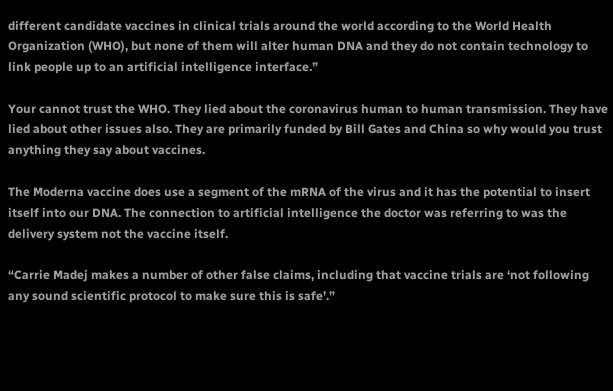different candidate vaccines in clinical trials around the world according to the World Health Organization (WHO), but none of them will alter human DNA and they do not contain technology to link people up to an artificial intelligence interface.”

Your cannot trust the WHO. They lied about the coronavirus human to human transmission. They have lied about other issues also. They are primarily funded by Bill Gates and China so why would you trust anything they say about vaccines.

The Moderna vaccine does use a segment of the mRNA of the virus and it has the potential to insert itself into our DNA. The connection to artificial intelligence the doctor was referring to was the delivery system not the vaccine itself.

“Carrie Madej makes a number of other false claims, including that vaccine trials are ‘not following any sound scientific protocol to make sure this is safe’.”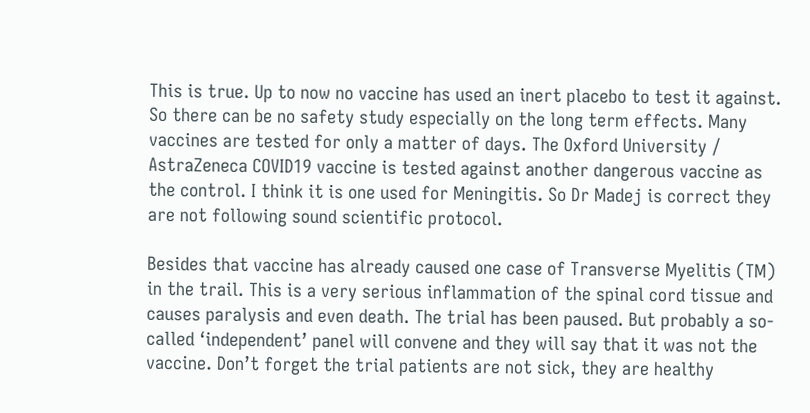This is true. Up to now no vaccine has used an inert placebo to test it against. So there can be no safety study especially on the long term effects. Many vaccines are tested for only a matter of days. The Oxford University / AstraZeneca COVID19 vaccine is tested against another dangerous vaccine as the control. I think it is one used for Meningitis. So Dr Madej is correct they are not following sound scientific protocol.

Besides that vaccine has already caused one case of Transverse Myelitis (TM) in the trail. This is a very serious inflammation of the spinal cord tissue and causes paralysis and even death. The trial has been paused. But probably a so-called ‘independent’ panel will convene and they will say that it was not the vaccine. Don’t forget the trial patients are not sick, they are healthy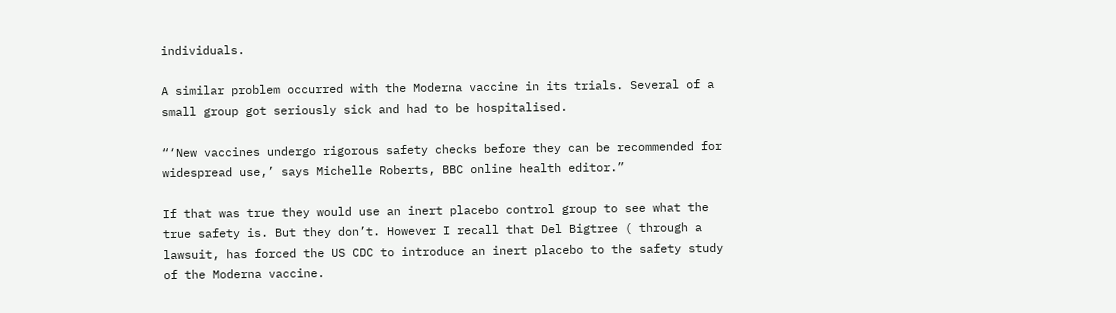individuals.

A similar problem occurred with the Moderna vaccine in its trials. Several of a small group got seriously sick and had to be hospitalised.

“‘New vaccines undergo rigorous safety checks before they can be recommended for widespread use,’ says Michelle Roberts, BBC online health editor.”

If that was true they would use an inert placebo control group to see what the true safety is. But they don’t. However I recall that Del Bigtree ( through a lawsuit, has forced the US CDC to introduce an inert placebo to the safety study of the Moderna vaccine.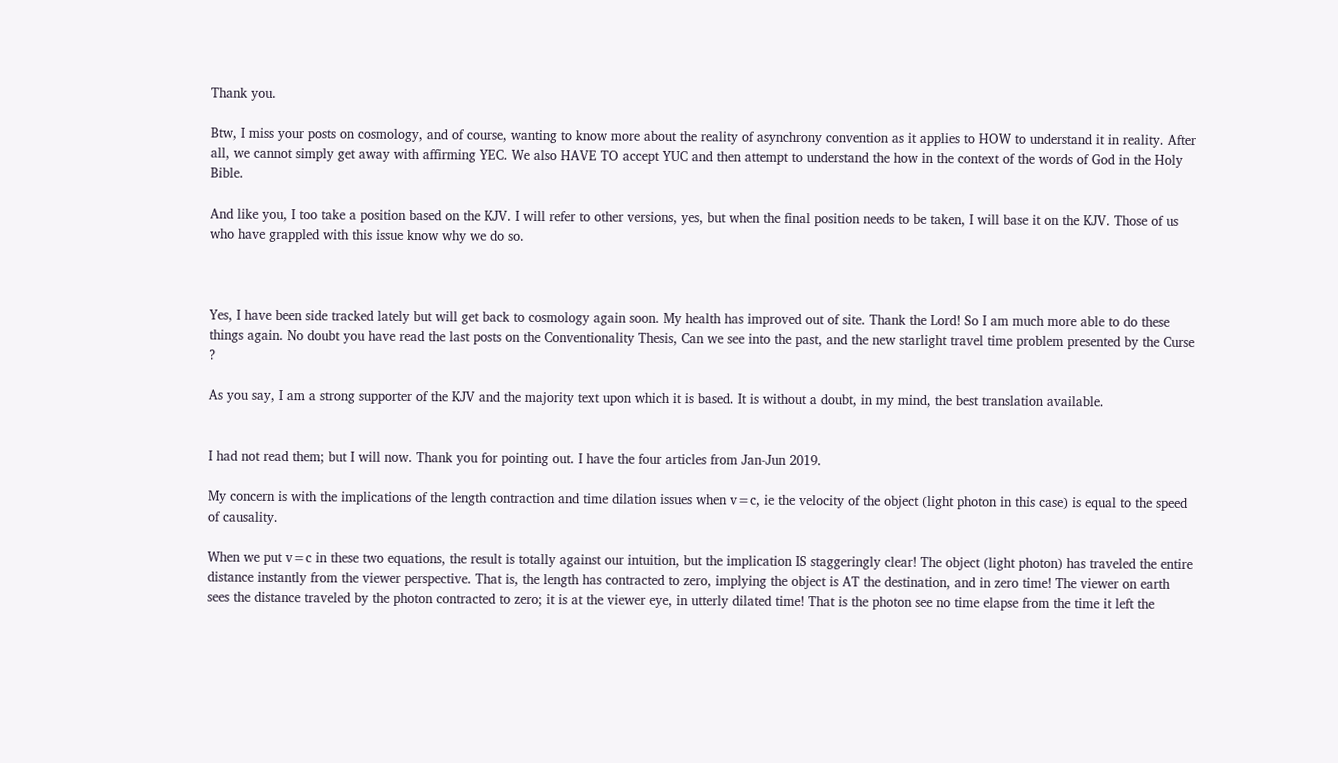Thank you.

Btw, I miss your posts on cosmology, and of course, wanting to know more about the reality of asynchrony convention as it applies to HOW to understand it in reality. After all, we cannot simply get away with affirming YEC. We also HAVE TO accept YUC and then attempt to understand the how in the context of the words of God in the Holy Bible.

And like you, I too take a position based on the KJV. I will refer to other versions, yes, but when the final position needs to be taken, I will base it on the KJV. Those of us who have grappled with this issue know why we do so.



Yes, I have been side tracked lately but will get back to cosmology again soon. My health has improved out of site. Thank the Lord! So I am much more able to do these things again. No doubt you have read the last posts on the Conventionality Thesis, Can we see into the past, and the new starlight travel time problem presented by the Curse ?

As you say, I am a strong supporter of the KJV and the majority text upon which it is based. It is without a doubt, in my mind, the best translation available.


I had not read them; but I will now. Thank you for pointing out. I have the four articles from Jan-Jun 2019.

My concern is with the implications of the length contraction and time dilation issues when v=c, ie the velocity of the object (light photon in this case) is equal to the speed of causality.

When we put v=c in these two equations, the result is totally against our intuition, but the implication IS staggeringly clear! The object (light photon) has traveled the entire distance instantly from the viewer perspective. That is, the length has contracted to zero, implying the object is AT the destination, and in zero time! The viewer on earth sees the distance traveled by the photon contracted to zero; it is at the viewer eye, in utterly dilated time! That is the photon see no time elapse from the time it left the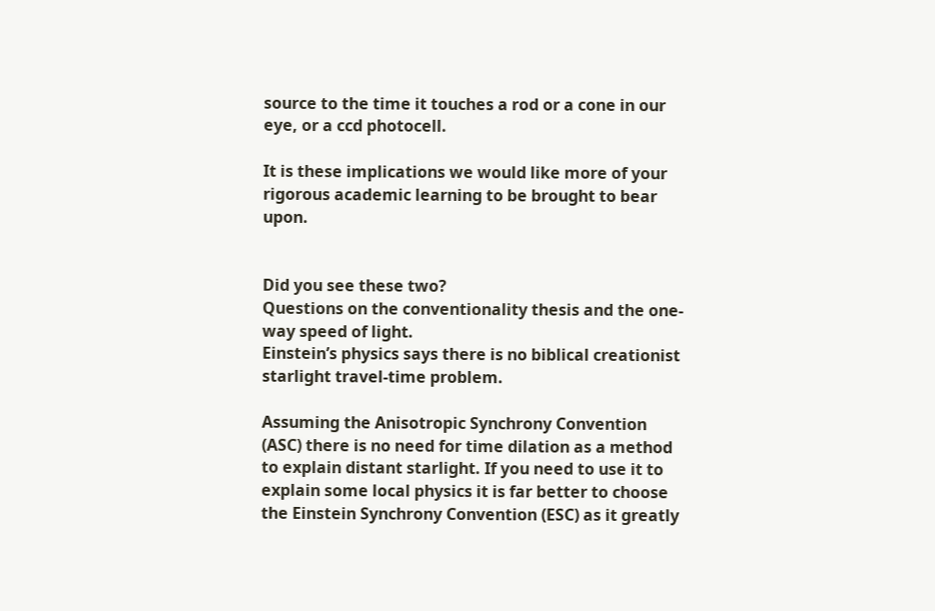source to the time it touches a rod or a cone in our eye, or a ccd photocell.

It is these implications we would like more of your rigorous academic learning to be brought to bear upon.


Did you see these two?
Questions on the conventionality thesis and the one-way speed of light.
Einstein’s physics says there is no biblical creationist starlight travel-time problem.

Assuming the Anisotropic Synchrony Convention (ASC) there is no need for time dilation as a method to explain distant starlight. If you need to use it to explain some local physics it is far better to choose the Einstein Synchrony Convention (ESC) as it greatly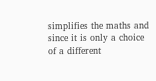simplifies the maths and since it is only a choice of a different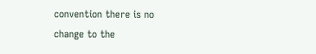convention there is no change to the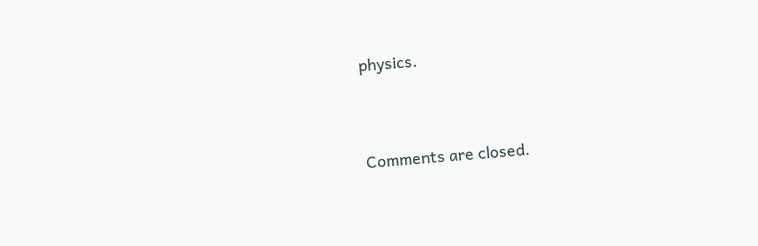physics.


Comments are closed.